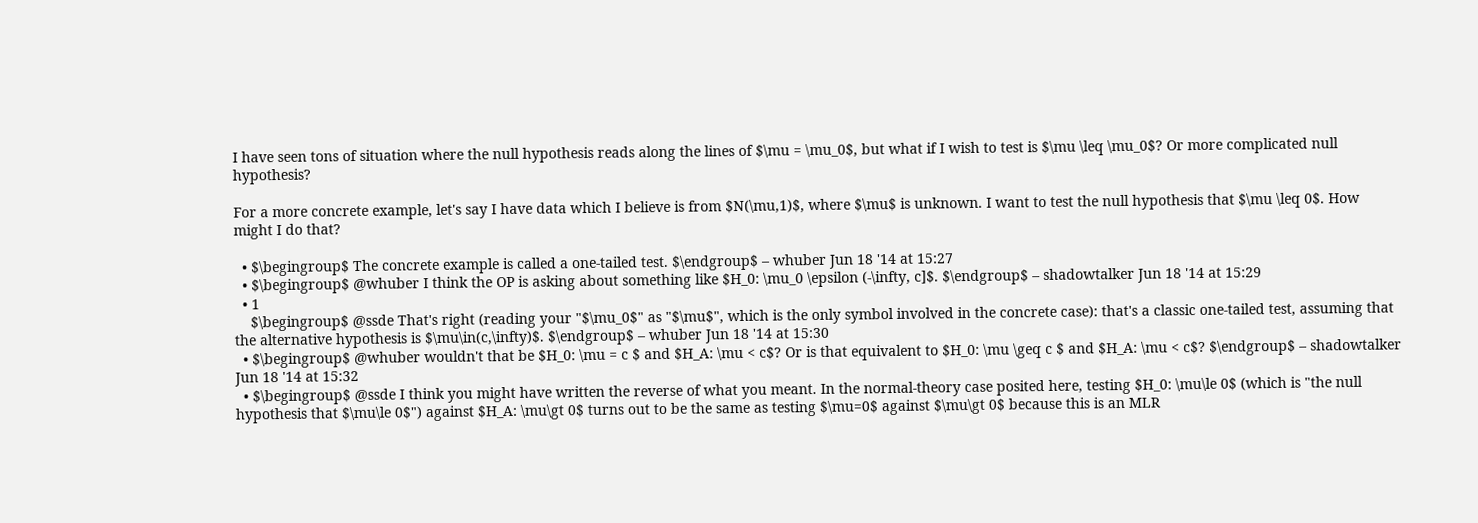I have seen tons of situation where the null hypothesis reads along the lines of $\mu = \mu_0$, but what if I wish to test is $\mu \leq \mu_0$? Or more complicated null hypothesis?

For a more concrete example, let's say I have data which I believe is from $N(\mu,1)$, where $\mu$ is unknown. I want to test the null hypothesis that $\mu \leq 0$. How might I do that?

  • $\begingroup$ The concrete example is called a one-tailed test. $\endgroup$ – whuber Jun 18 '14 at 15:27
  • $\begingroup$ @whuber I think the OP is asking about something like $H_0: \mu_0 \epsilon (-\infty, c]$. $\endgroup$ – shadowtalker Jun 18 '14 at 15:29
  • 1
    $\begingroup$ @ssde That's right (reading your "$\mu_0$" as "$\mu$", which is the only symbol involved in the concrete case): that's a classic one-tailed test, assuming that the alternative hypothesis is $\mu\in(c,\infty)$. $\endgroup$ – whuber Jun 18 '14 at 15:30
  • $\begingroup$ @whuber wouldn't that be $H_0: \mu = c $ and $H_A: \mu < c$? Or is that equivalent to $H_0: \mu \geq c $ and $H_A: \mu < c$? $\endgroup$ – shadowtalker Jun 18 '14 at 15:32
  • $\begingroup$ @ssde I think you might have written the reverse of what you meant. In the normal-theory case posited here, testing $H_0: \mu\le 0$ (which is "the null hypothesis that $\mu\le 0$") against $H_A: \mu\gt 0$ turns out to be the same as testing $\mu=0$ against $\mu\gt 0$ because this is an MLR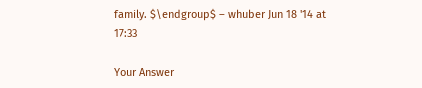family. $\endgroup$ – whuber Jun 18 '14 at 17:33

Your Answer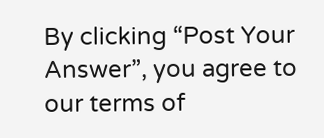By clicking “Post Your Answer”, you agree to our terms of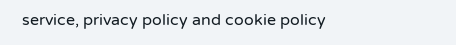service, privacy policy and cookie policy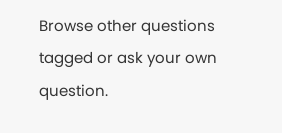Browse other questions tagged or ask your own question.